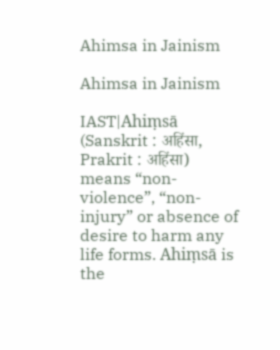Ahimsa in Jainism

Ahimsa in Jainism

IAST|Ahiṃsā (Sanskrit : अहिंसा, Prakrit : अहिंसा) means “non-violence”, “non-injury” or absence of desire to harm any life forms. Ahiṃsā is the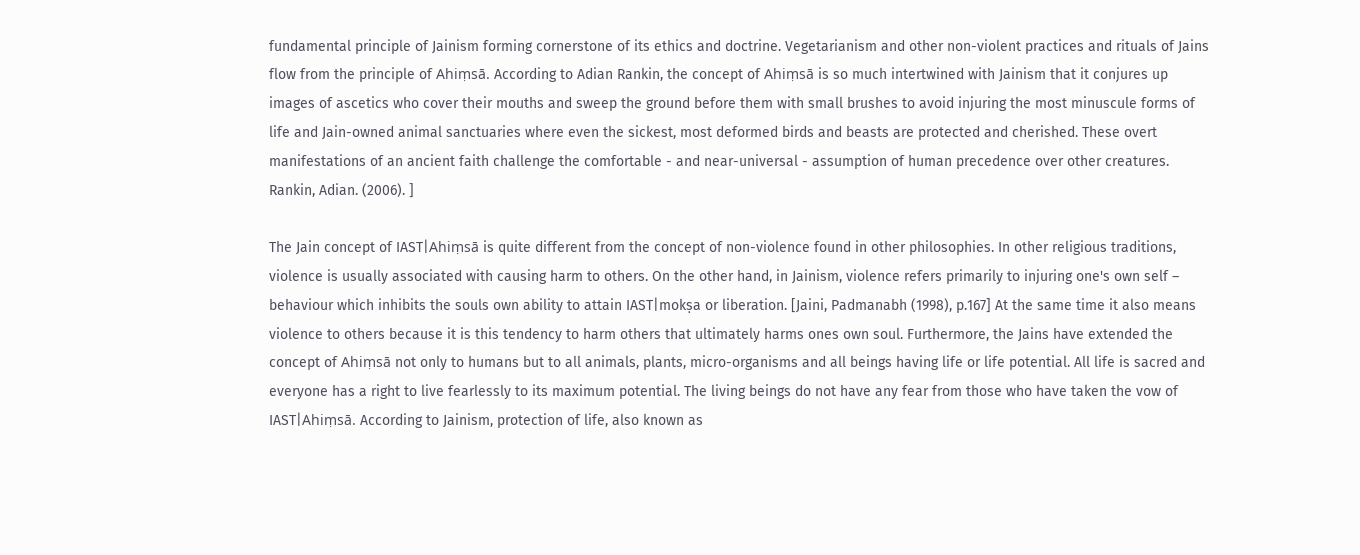fundamental principle of Jainism forming cornerstone of its ethics and doctrine. Vegetarianism and other non-violent practices and rituals of Jains flow from the principle of Ahiṃsā. According to Adian Rankin, the concept of Ahiṃsā is so much intertwined with Jainism that it conjures up images of ascetics who cover their mouths and sweep the ground before them with small brushes to avoid injuring the most minuscule forms of life and Jain-owned animal sanctuaries where even the sickest, most deformed birds and beasts are protected and cherished. These overt manifestations of an ancient faith challenge the comfortable - and near-universal - assumption of human precedence over other creatures. Rankin, Adian. (2006). ]

The Jain concept of IAST|Ahiṃsā is quite different from the concept of non-violence found in other philosophies. In other religious traditions, violence is usually associated with causing harm to others. On the other hand, in Jainism, violence refers primarily to injuring one's own self – behaviour which inhibits the souls own ability to attain IAST|mokṣa or liberation. [Jaini, Padmanabh (1998), p.167] At the same time it also means violence to others because it is this tendency to harm others that ultimately harms ones own soul. Furthermore, the Jains have extended the concept of Ahiṃsā not only to humans but to all animals, plants, micro-organisms and all beings having life or life potential. All life is sacred and everyone has a right to live fearlessly to its maximum potential. The living beings do not have any fear from those who have taken the vow of IAST|Ahiṃsā. According to Jainism, protection of life, also known as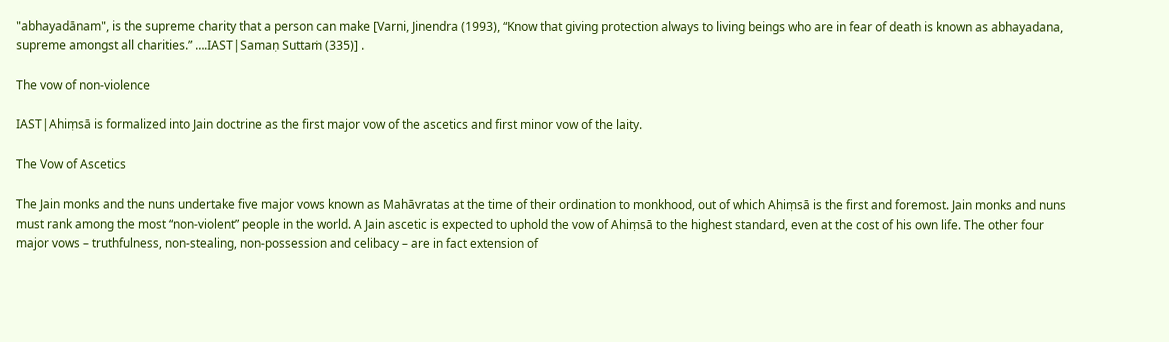"abhayadānam", is the supreme charity that a person can make [Varni, Jinendra (1993), “Know that giving protection always to living beings who are in fear of death is known as abhayadana, supreme amongst all charities.” ….IAST|Samaṇ Suttaṁ (335)] .

The vow of non-violence

IAST|Ahiṃsā is formalized into Jain doctrine as the first major vow of the ascetics and first minor vow of the laity.

The Vow of Ascetics

The Jain monks and the nuns undertake five major vows known as Mahāvratas at the time of their ordination to monkhood, out of which Ahiṃsā is the first and foremost. Jain monks and nuns must rank among the most “non-violent” people in the world. A Jain ascetic is expected to uphold the vow of Ahiṃsā to the highest standard, even at the cost of his own life. The other four major vows – truthfulness, non-stealing, non-possession and celibacy – are in fact extension of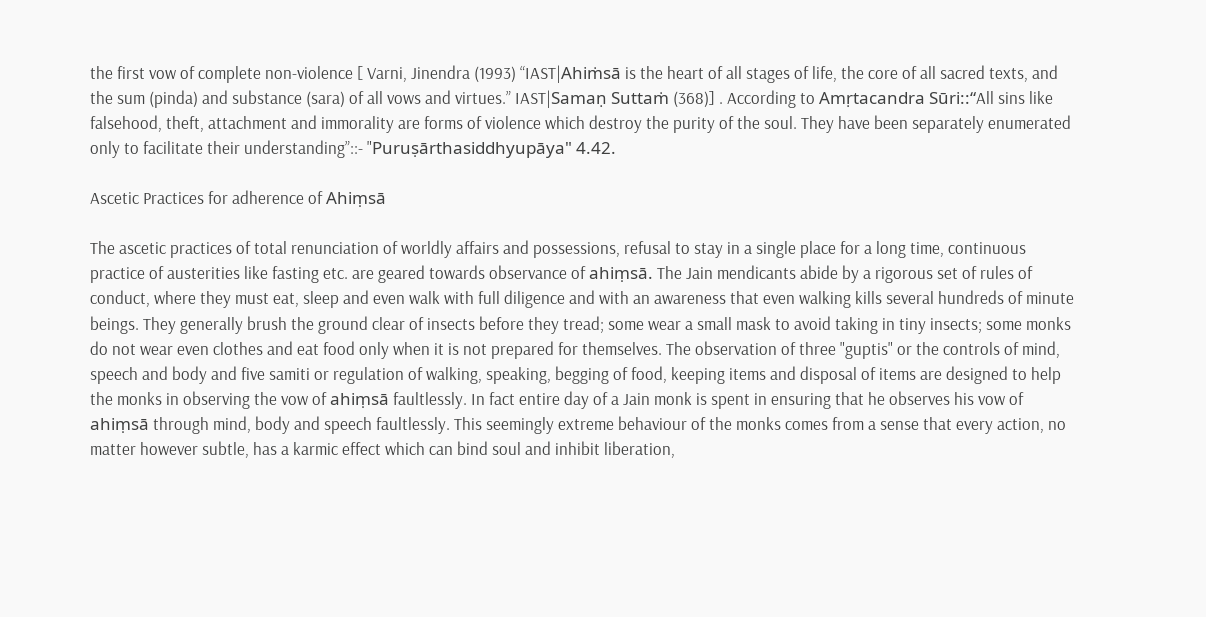the first vow of complete non-violence [ Varni, Jinendra (1993) “IAST|Ahiṁsā is the heart of all stages of life, the core of all sacred texts, and the sum (pinda) and substance (sara) of all vows and virtues.” IAST|Samaṇ Suttaṁ (368)] . According to Amṛtacandra Sūri::“All sins like falsehood, theft, attachment and immorality are forms of violence which destroy the purity of the soul. They have been separately enumerated only to facilitate their understanding”::- "Puruṣārthasiddhyupāya" 4.42.

Ascetic Practices for adherence of Ahiṃsā

The ascetic practices of total renunciation of worldly affairs and possessions, refusal to stay in a single place for a long time, continuous practice of austerities like fasting etc. are geared towards observance of ahiṃsā. The Jain mendicants abide by a rigorous set of rules of conduct, where they must eat, sleep and even walk with full diligence and with an awareness that even walking kills several hundreds of minute beings. They generally brush the ground clear of insects before they tread; some wear a small mask to avoid taking in tiny insects; some monks do not wear even clothes and eat food only when it is not prepared for themselves. The observation of three "guptis" or the controls of mind, speech and body and five samiti or regulation of walking, speaking, begging of food, keeping items and disposal of items are designed to help the monks in observing the vow of ahiṃsā faultlessly. In fact entire day of a Jain monk is spent in ensuring that he observes his vow of ahiṃsā through mind, body and speech faultlessly. This seemingly extreme behaviour of the monks comes from a sense that every action, no matter however subtle, has a karmic effect which can bind soul and inhibit liberation,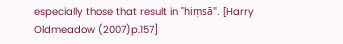especially those that result in "hiṃsā". [Harry Oldmeadow (2007)p.157]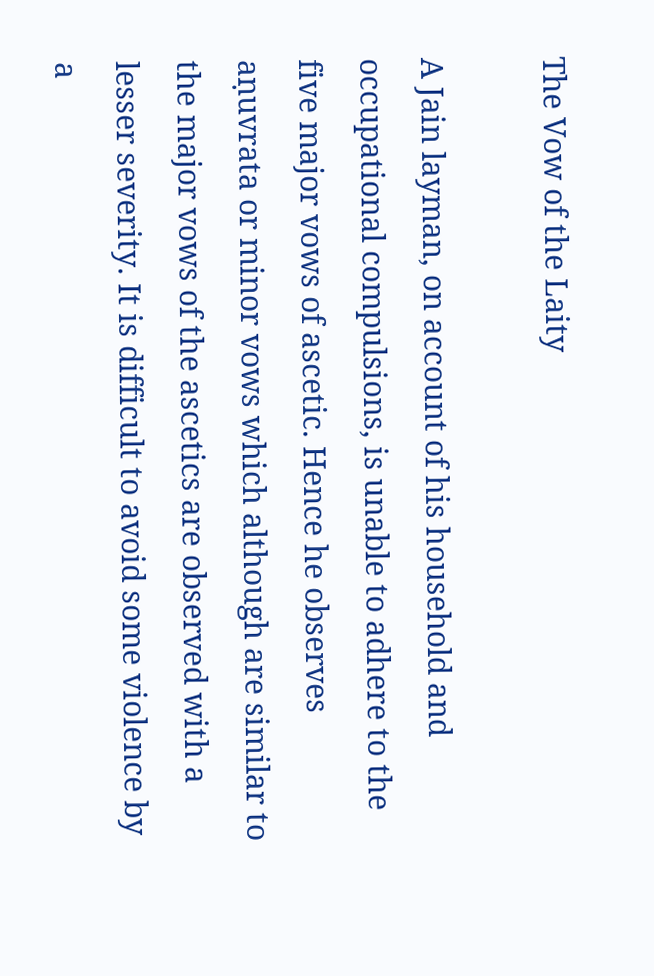The Vow of the Laity

A Jain layman, on account of his household and occupational compulsions, is unable to adhere to the five major vows of ascetic. Hence he observes aṇuvrata or minor vows which although are similar to the major vows of the ascetics are observed with a lesser severity. It is difficult to avoid some violence by a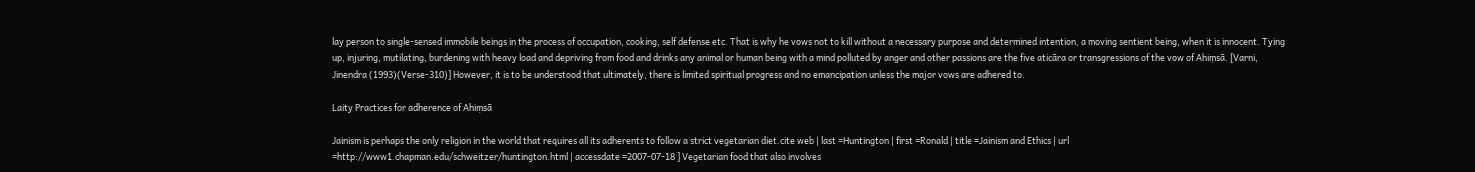lay person to single-sensed immobile beings in the process of occupation, cooking, self defense etc. That is why he vows not to kill without a necessary purpose and determined intention, a moving sentient being, when it is innocent. Tying up, injuring, mutilating, burdening with heavy load and depriving from food and drinks any animal or human being with a mind polluted by anger and other passions are the five aticāra or transgressions of the vow of Ahiṃsā. [Varni, Jinendra (1993)(Verse-310)] However, it is to be understood that ultimately, there is limited spiritual progress and no emancipation unless the major vows are adhered to.

Laity Practices for adherence of Ahiṃsā

Jainism is perhaps the only religion in the world that requires all its adherents to follow a strict vegetarian diet.cite web | last =Huntington | first =Ronald | title =Jainism and Ethics | url =http://www1.chapman.edu/schweitzer/huntington.html | accessdate =2007-07-18 ] Vegetarian food that also involves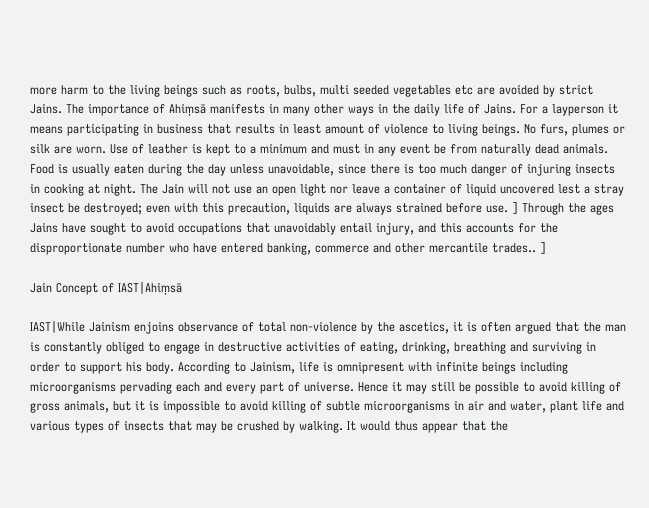more harm to the living beings such as roots, bulbs, multi seeded vegetables etc are avoided by strict Jains. The importance of Ahiṃsā manifests in many other ways in the daily life of Jains. For a layperson it means participating in business that results in least amount of violence to living beings. No furs, plumes or silk are worn. Use of leather is kept to a minimum and must in any event be from naturally dead animals. Food is usually eaten during the day unless unavoidable, since there is too much danger of injuring insects in cooking at night. The Jain will not use an open light nor leave a container of liquid uncovered lest a stray insect be destroyed; even with this precaution, liquids are always strained before use. ] Through the ages Jains have sought to avoid occupations that unavoidably entail injury, and this accounts for the disproportionate number who have entered banking, commerce and other mercantile trades.. ]

Jain Concept of IAST|Ahiṃsā

IAST|While Jainism enjoins observance of total non-violence by the ascetics, it is often argued that the man is constantly obliged to engage in destructive activities of eating, drinking, breathing and surviving in order to support his body. According to Jainism, life is omnipresent with infinite beings including microorganisms pervading each and every part of universe. Hence it may still be possible to avoid killing of gross animals, but it is impossible to avoid killing of subtle microorganisms in air and water, plant life and various types of insects that may be crushed by walking. It would thus appear that the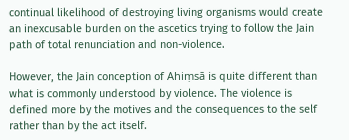continual likelihood of destroying living organisms would create an inexcusable burden on the ascetics trying to follow the Jain path of total renunciation and non-violence.

However, the Jain conception of Ahiṃsā is quite different than what is commonly understood by violence. The violence is defined more by the motives and the consequences to the self rather than by the act itself.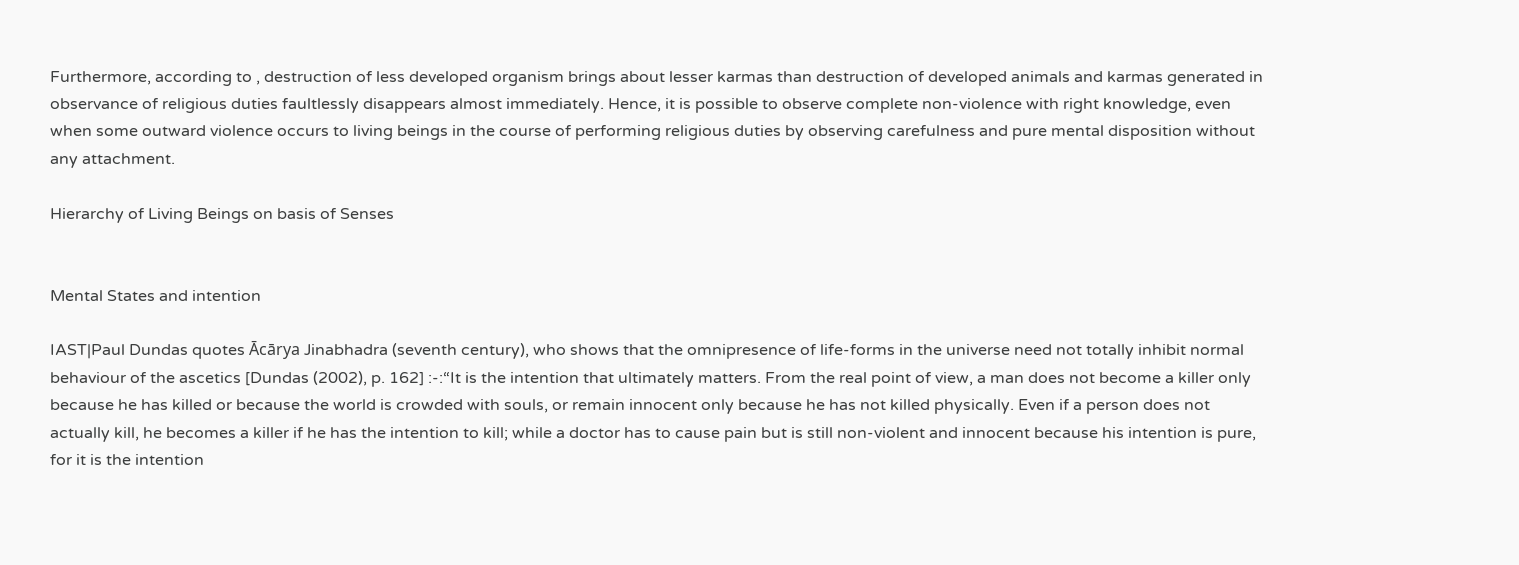Furthermore, according to , destruction of less developed organism brings about lesser karmas than destruction of developed animals and karmas generated in observance of religious duties faultlessly disappears almost immediately. Hence, it is possible to observe complete non-violence with right knowledge, even when some outward violence occurs to living beings in the course of performing religious duties by observing carefulness and pure mental disposition without any attachment.

Hierarchy of Living Beings on basis of Senses


Mental States and intention

IAST|Paul Dundas quotes Ācārya Jinabhadra (seventh century), who shows that the omnipresence of life-forms in the universe need not totally inhibit normal behaviour of the ascetics [Dundas (2002), p. 162] :-:“It is the intention that ultimately matters. From the real point of view, a man does not become a killer only because he has killed or because the world is crowded with souls, or remain innocent only because he has not killed physically. Even if a person does not actually kill, he becomes a killer if he has the intention to kill; while a doctor has to cause pain but is still non-violent and innocent because his intention is pure, for it is the intention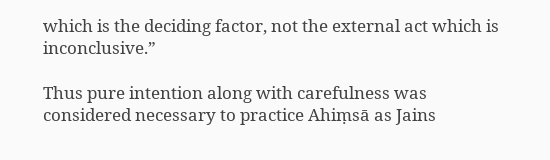which is the deciding factor, not the external act which is inconclusive.”

Thus pure intention along with carefulness was considered necessary to practice Ahiṃsā as Jains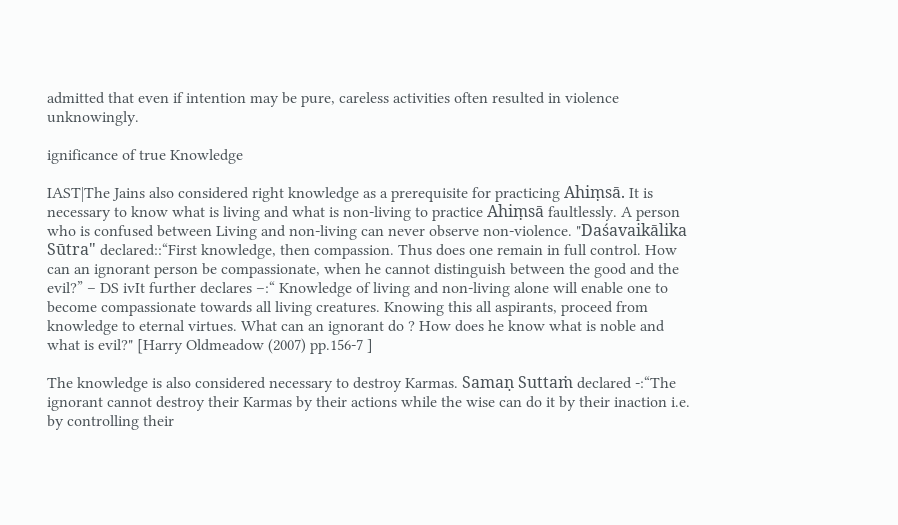admitted that even if intention may be pure, careless activities often resulted in violence unknowingly.

ignificance of true Knowledge

IAST|The Jains also considered right knowledge as a prerequisite for practicing Ahiṃsā. It is necessary to know what is living and what is non-living to practice Ahiṃsā faultlessly. A person who is confused between Living and non-living can never observe non-violence. "Daśavaikālika Sūtra" declared::“First knowledge, then compassion. Thus does one remain in full control. How can an ignorant person be compassionate, when he cannot distinguish between the good and the evil?” – DS ivIt further declares –:“ Knowledge of living and non-living alone will enable one to become compassionate towards all living creatures. Knowing this all aspirants, proceed from knowledge to eternal virtues. What can an ignorant do ? How does he know what is noble and what is evil?" [Harry Oldmeadow (2007) pp.156-7 ]

The knowledge is also considered necessary to destroy Karmas. Samaṇ Suttaṁ declared -:“The ignorant cannot destroy their Karmas by their actions while the wise can do it by their inaction i.e. by controlling their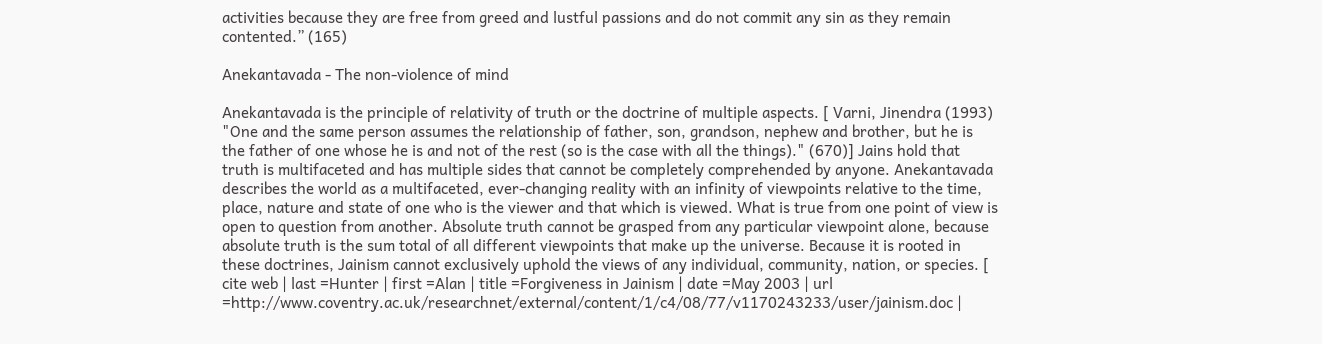activities because they are free from greed and lustful passions and do not commit any sin as they remain contented.” (165)

Anekantavada - The non-violence of mind

Anekantavada is the principle of relativity of truth or the doctrine of multiple aspects. [ Varni, Jinendra (1993) "One and the same person assumes the relationship of father, son, grandson, nephew and brother, but he is the father of one whose he is and not of the rest (so is the case with all the things)." (670)] Jains hold that truth is multifaceted and has multiple sides that cannot be completely comprehended by anyone. Anekantavada describes the world as a multifaceted, ever-changing reality with an infinity of viewpoints relative to the time, place, nature and state of one who is the viewer and that which is viewed. What is true from one point of view is open to question from another. Absolute truth cannot be grasped from any particular viewpoint alone, because absolute truth is the sum total of all different viewpoints that make up the universe. Because it is rooted in these doctrines, Jainism cannot exclusively uphold the views of any individual, community, nation, or species. [ cite web | last =Hunter | first =Alan | title =Forgiveness in Jainism | date =May 2003 | url =http://www.coventry.ac.uk/researchnet/external/content/1/c4/08/77/v1170243233/user/jainism.doc |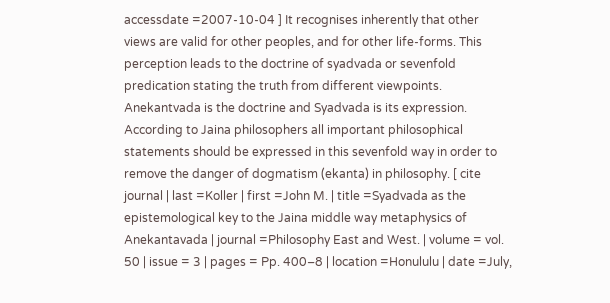accessdate =2007-10-04 ] It recognises inherently that other views are valid for other peoples, and for other life-forms. This perception leads to the doctrine of syadvada or sevenfold predication stating the truth from different viewpoints. Anekantvada is the doctrine and Syadvada is its expression. According to Jaina philosophers all important philosophical statements should be expressed in this sevenfold way in order to remove the danger of dogmatism (ekanta) in philosophy. [ cite journal | last =Koller | first =John M. | title =Syadvada as the epistemological key to the Jaina middle way metaphysics of Anekantavada | journal =Philosophy East and West. | volume = vol. 50 | issue = 3 | pages = Pp. 400–8 | location =Honululu | date =July,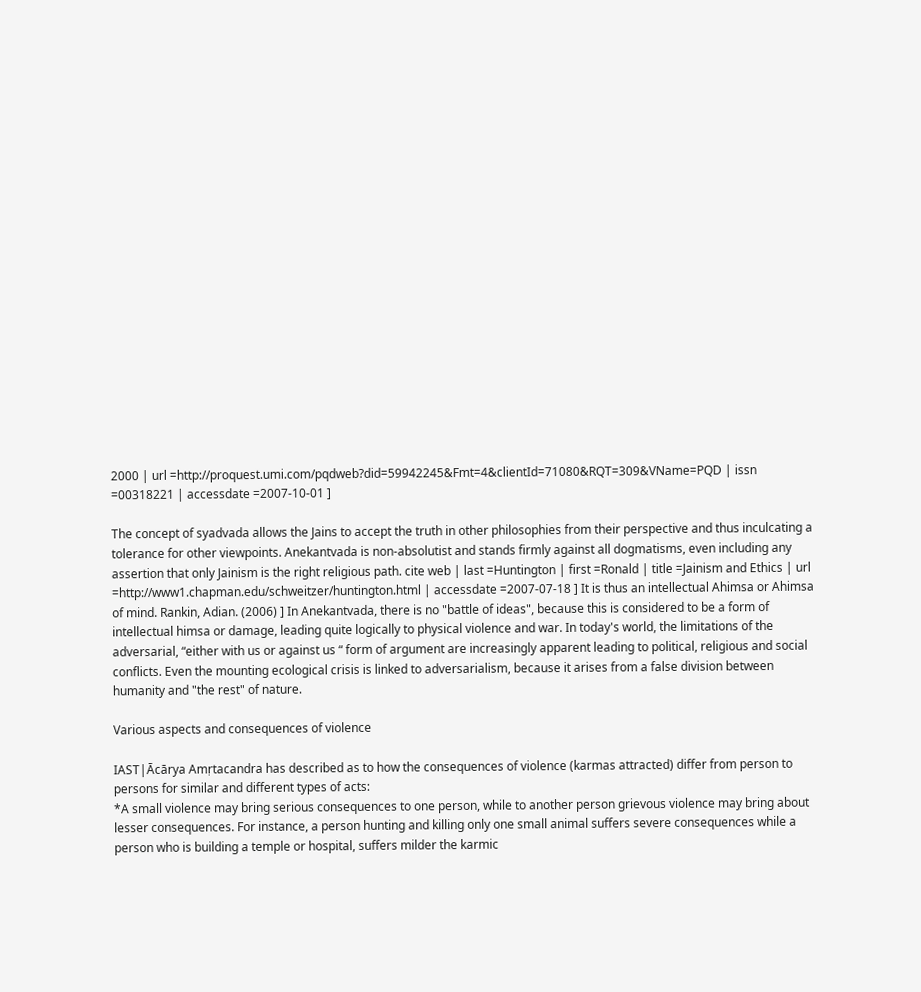2000 | url =http://proquest.umi.com/pqdweb?did=59942245&Fmt=4&clientId=71080&RQT=309&VName=PQD | issn =00318221 | accessdate =2007-10-01 ]

The concept of syadvada allows the Jains to accept the truth in other philosophies from their perspective and thus inculcating a tolerance for other viewpoints. Anekantvada is non-absolutist and stands firmly against all dogmatisms, even including any assertion that only Jainism is the right religious path. cite web | last =Huntington | first =Ronald | title =Jainism and Ethics | url =http://www1.chapman.edu/schweitzer/huntington.html | accessdate =2007-07-18 ] It is thus an intellectual Ahimsa or Ahimsa of mind. Rankin, Adian. (2006) ] In Anekantvada, there is no "battle of ideas", because this is considered to be a form of intellectual himsa or damage, leading quite logically to physical violence and war. In today's world, the limitations of the adversarial, “either with us or against us “ form of argument are increasingly apparent leading to political, religious and social conflicts. Even the mounting ecological crisis is linked to adversarialism, because it arises from a false division between humanity and "the rest" of nature.

Various aspects and consequences of violence

IAST|Ācārya Amṛtacandra has described as to how the consequences of violence (karmas attracted) differ from person to persons for similar and different types of acts:
*A small violence may bring serious consequences to one person, while to another person grievous violence may bring about lesser consequences. For instance, a person hunting and killing only one small animal suffers severe consequences while a person who is building a temple or hospital, suffers milder the karmic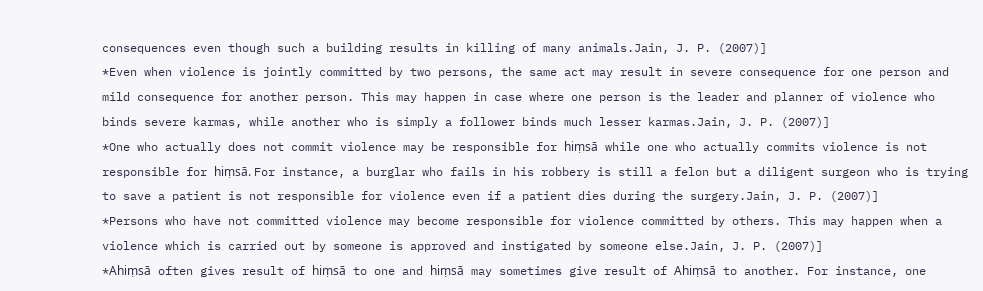consequences even though such a building results in killing of many animals.Jain, J. P. (2007)]
*Even when violence is jointly committed by two persons, the same act may result in severe consequence for one person and mild consequence for another person. This may happen in case where one person is the leader and planner of violence who binds severe karmas, while another who is simply a follower binds much lesser karmas.Jain, J. P. (2007)]
*One who actually does not commit violence may be responsible for hiṃsā while one who actually commits violence is not responsible for hiṃsā. For instance, a burglar who fails in his robbery is still a felon but a diligent surgeon who is trying to save a patient is not responsible for violence even if a patient dies during the surgery.Jain, J. P. (2007)]
*Persons who have not committed violence may become responsible for violence committed by others. This may happen when a violence which is carried out by someone is approved and instigated by someone else.Jain, J. P. (2007)]
*Ahiṃsā often gives result of hiṃsā to one and hiṃsā may sometimes give result of Ahiṃsā to another. For instance, one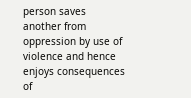person saves another from oppression by use of violence and hence enjoys consequences of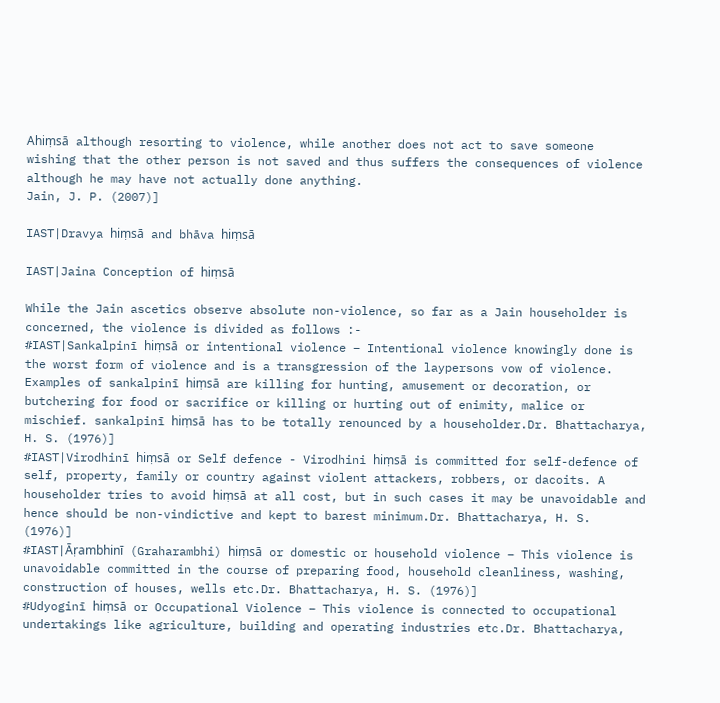Ahiṃsā although resorting to violence, while another does not act to save someone wishing that the other person is not saved and thus suffers the consequences of violence although he may have not actually done anything.
Jain, J. P. (2007)]

IAST|Dravya hiṃsā and bhāva hiṃsā

IAST|Jaina Conception of hiṃsā

While the Jain ascetics observe absolute non-violence, so far as a Jain householder is concerned, the violence is divided as follows :-
#IAST|Sankalpinī hiṃsā or intentional violence – Intentional violence knowingly done is the worst form of violence and is a transgression of the laypersons vow of violence. Examples of sankalpinī hiṃsā are killing for hunting, amusement or decoration, or butchering for food or sacrifice or killing or hurting out of enimity, malice or mischief. sankalpinī hiṃsā has to be totally renounced by a householder.Dr. Bhattacharya, H. S. (1976)]
#IAST|Virodhinī hiṃsā or Self defence - Virodhini hiṃsā is committed for self-defence of self, property, family or country against violent attackers, robbers, or dacoits. A householder tries to avoid hiṃsā at all cost, but in such cases it may be unavoidable and hence should be non-vindictive and kept to barest minimum.Dr. Bhattacharya, H. S. (1976)]
#IAST|Āṛambhinī (Graharambhi) hiṃsā or domestic or household violence – This violence is unavoidable committed in the course of preparing food, household cleanliness, washing, construction of houses, wells etc.Dr. Bhattacharya, H. S. (1976)]
#Udyoginī hiṃsā or Occupational Violence – This violence is connected to occupational undertakings like agriculture, building and operating industries etc.Dr. Bhattacharya,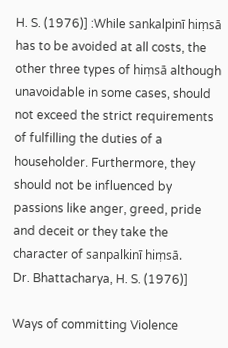H. S. (1976)] :While sankalpinī hiṃsā has to be avoided at all costs, the other three types of hiṃsā although unavoidable in some cases, should not exceed the strict requirements of fulfilling the duties of a householder. Furthermore, they should not be influenced by passions like anger, greed, pride and deceit or they take the character of sanpalkinī hiṃsā.
Dr. Bhattacharya, H. S. (1976)]

Ways of committing Violence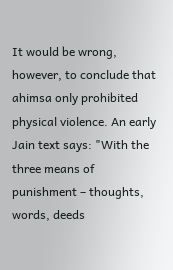It would be wrong, however, to conclude that ahimsa only prohibited physical violence. An early Jain text says: "With the three means of punishment – thoughts, words, deeds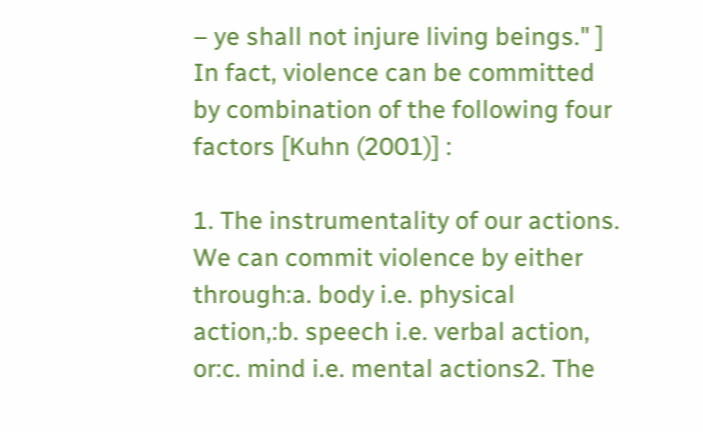– ye shall not injure living beings." ] In fact, violence can be committed by combination of the following four factors [Kuhn (2001)] :

1. The instrumentality of our actions. We can commit violence by either through:a. body i.e. physical action,:b. speech i.e. verbal action, or:c. mind i.e. mental actions2. The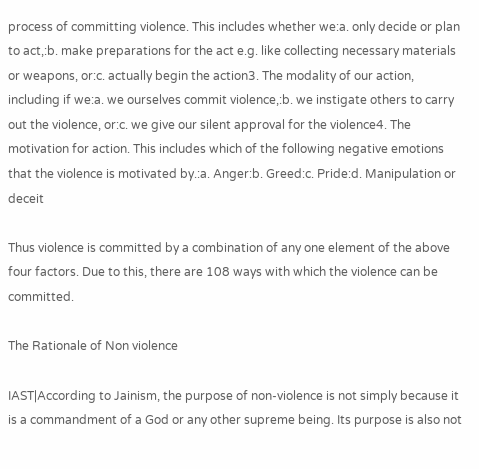process of committing violence. This includes whether we:a. only decide or plan to act,:b. make preparations for the act e.g. like collecting necessary materials or weapons, or:c. actually begin the action3. The modality of our action, including if we:a. we ourselves commit violence,:b. we instigate others to carry out the violence, or:c. we give our silent approval for the violence4. The motivation for action. This includes which of the following negative emotions that the violence is motivated by.:a. Anger:b. Greed:c. Pride:d. Manipulation or deceit

Thus violence is committed by a combination of any one element of the above four factors. Due to this, there are 108 ways with which the violence can be committed.

The Rationale of Non violence

IAST|According to Jainism, the purpose of non-violence is not simply because it is a commandment of a God or any other supreme being. Its purpose is also not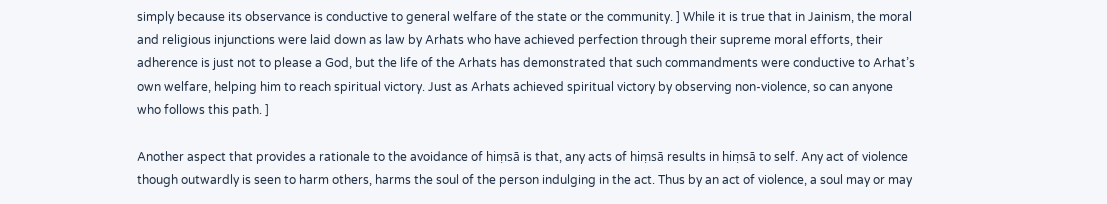simply because its observance is conductive to general welfare of the state or the community. ] While it is true that in Jainism, the moral and religious injunctions were laid down as law by Arhats who have achieved perfection through their supreme moral efforts, their adherence is just not to please a God, but the life of the Arhats has demonstrated that such commandments were conductive to Arhat’s own welfare, helping him to reach spiritual victory. Just as Arhats achieved spiritual victory by observing non-violence, so can anyone who follows this path. ]

Another aspect that provides a rationale to the avoidance of hiṃsā is that, any acts of hiṃsā results in hiṃsā to self. Any act of violence though outwardly is seen to harm others, harms the soul of the person indulging in the act. Thus by an act of violence, a soul may or may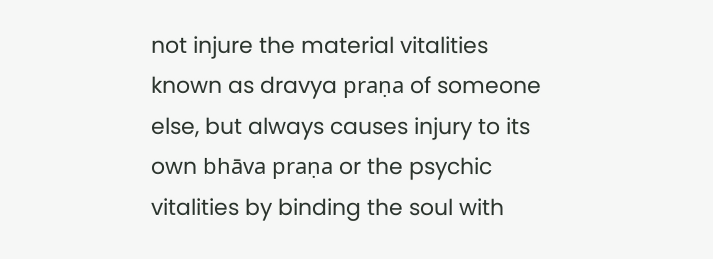not injure the material vitalities known as dravya praṇa of someone else, but always causes injury to its own bhāva praṇa or the psychic vitalities by binding the soul with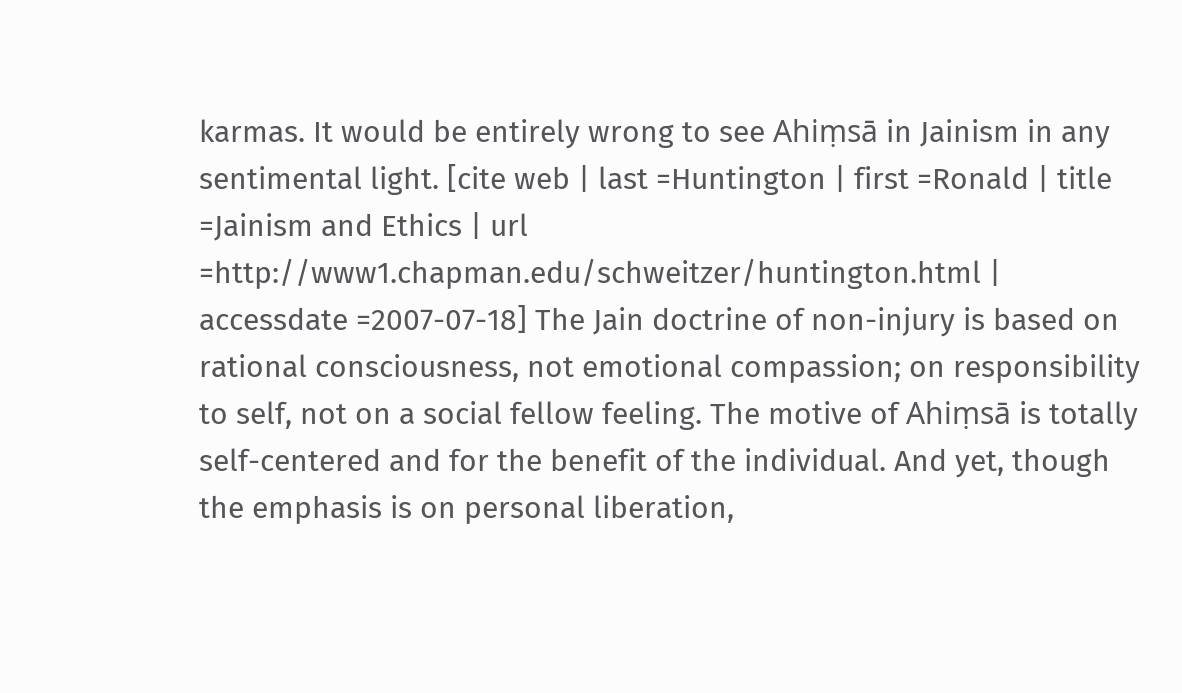karmas. It would be entirely wrong to see Ahiṃsā in Jainism in any sentimental light. [cite web | last =Huntington | first =Ronald | title =Jainism and Ethics | url =http://www1.chapman.edu/schweitzer/huntington.html | accessdate =2007-07-18] The Jain doctrine of non-injury is based on rational consciousness, not emotional compassion; on responsibility to self, not on a social fellow feeling. The motive of Ahiṃsā is totally self-centered and for the benefit of the individual. And yet, though the emphasis is on personal liberation,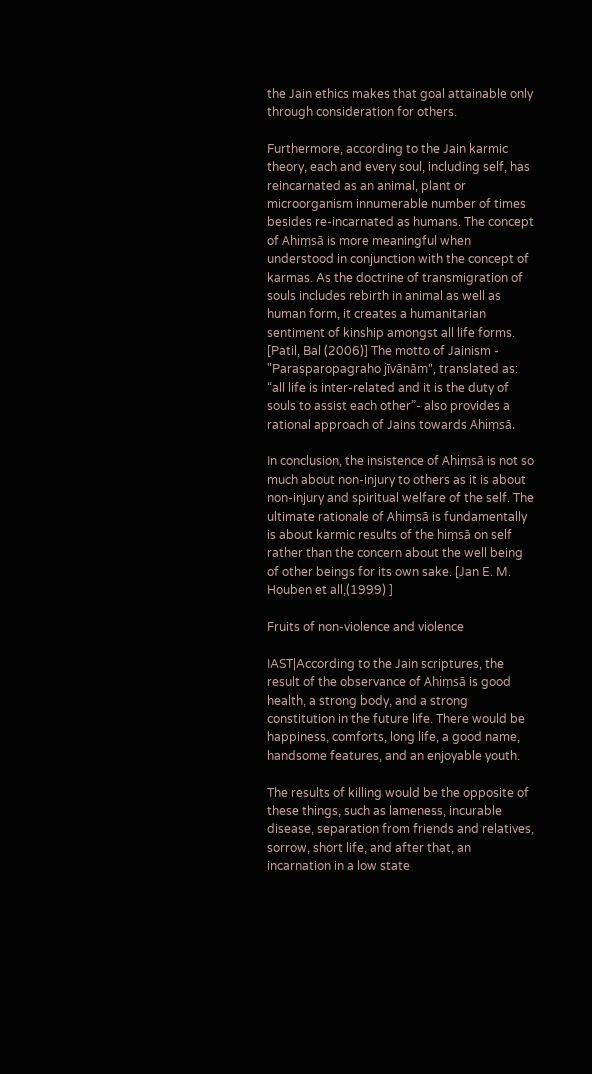the Jain ethics makes that goal attainable only through consideration for others.

Furthermore, according to the Jain karmic theory, each and every soul, including self, has reincarnated as an animal, plant or microorganism innumerable number of times besides re-incarnated as humans. The concept of Ahiṃsā is more meaningful when understood in conjunction with the concept of karmas. As the doctrine of transmigration of souls includes rebirth in animal as well as human form, it creates a humanitarian sentiment of kinship amongst all life forms. [Patil, Bal (2006)] The motto of Jainism - "Parasparopagraho jīvānām", translated as: “all life is inter-related and it is the duty of souls to assist each other”- also provides a rational approach of Jains towards Ahiṃsā.

In conclusion, the insistence of Ahiṃsā is not so much about non-injury to others as it is about non-injury and spiritual welfare of the self. The ultimate rationale of Ahiṃsā is fundamentally is about karmic results of the hiṃsā on self rather than the concern about the well being of other beings for its own sake. [Jan E. M. Houben et all,(1999) ]

Fruits of non-violence and violence

IAST|According to the Jain scriptures, the result of the observance of Ahiṃsā is good health, a strong body, and a strong constitution in the future life. There would be happiness, comforts, long life, a good name, handsome features, and an enjoyable youth.

The results of killing would be the opposite of these things, such as lameness, incurable disease, separation from friends and relatives, sorrow, short life, and after that, an incarnation in a low state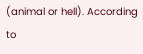(animal or hell). According to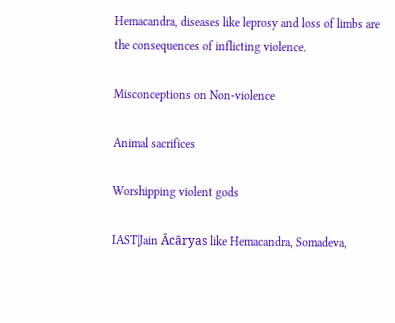Hemacandra, diseases like leprosy and loss of limbs are the consequences of inflicting violence.

Misconceptions on Non-violence

Animal sacrifices

Worshipping violent gods

IAST|Jain Ācāryas like Hemacandra, Somadeva,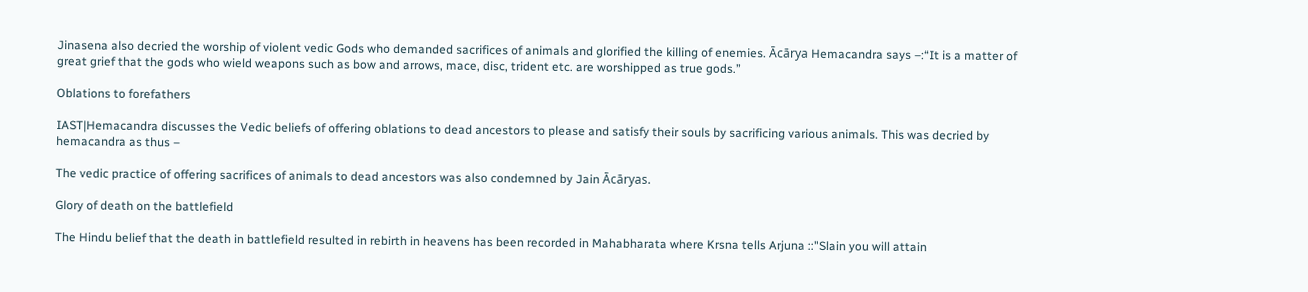Jinasena also decried the worship of violent vedic Gods who demanded sacrifices of animals and glorified the killing of enemies. Ācārya Hemacandra says –:“It is a matter of great grief that the gods who wield weapons such as bow and arrows, mace, disc, trident etc. are worshipped as true gods.”

Oblations to forefathers

IAST|Hemacandra discusses the Vedic beliefs of offering oblations to dead ancestors to please and satisfy their souls by sacrificing various animals. This was decried by hemacandra as thus –

The vedic practice of offering sacrifices of animals to dead ancestors was also condemned by Jain Ācāryas.

Glory of death on the battlefield

The Hindu belief that the death in battlefield resulted in rebirth in heavens has been recorded in Mahabharata where Krsna tells Arjuna ::"Slain you will attain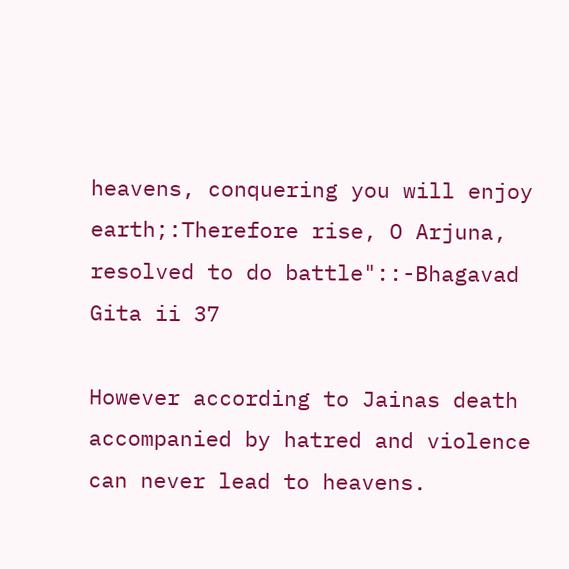heavens, conquering you will enjoy earth;:Therefore rise, O Arjuna, resolved to do battle"::-Bhagavad Gita ii 37

However according to Jainas death accompanied by hatred and violence can never lead to heavens.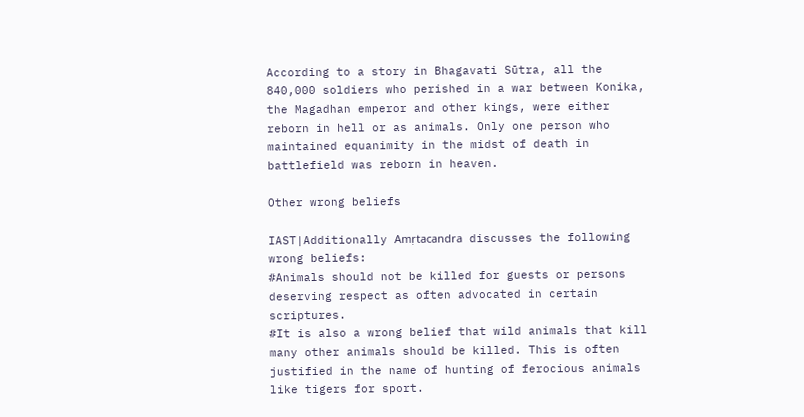According to a story in Bhagavati Sūtra, all the 840,000 soldiers who perished in a war between Konika, the Magadhan emperor and other kings, were either reborn in hell or as animals. Only one person who maintained equanimity in the midst of death in battlefield was reborn in heaven.

Other wrong beliefs

IAST|Additionally Amṛtacandra discusses the following wrong beliefs:
#Animals should not be killed for guests or persons deserving respect as often advocated in certain scriptures.
#It is also a wrong belief that wild animals that kill many other animals should be killed. This is often justified in the name of hunting of ferocious animals like tigers for sport.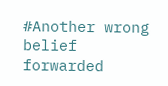#Another wrong belief forwarded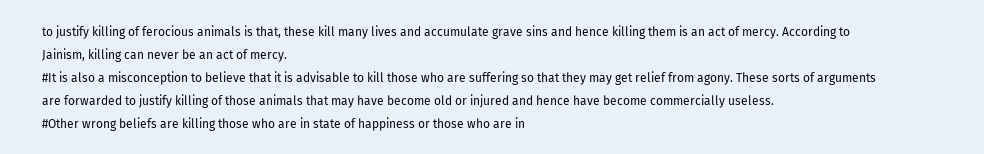to justify killing of ferocious animals is that, these kill many lives and accumulate grave sins and hence killing them is an act of mercy. According to Jainism, killing can never be an act of mercy.
#It is also a misconception to believe that it is advisable to kill those who are suffering so that they may get relief from agony. These sorts of arguments are forwarded to justify killing of those animals that may have become old or injured and hence have become commercially useless.
#Other wrong beliefs are killing those who are in state of happiness or those who are in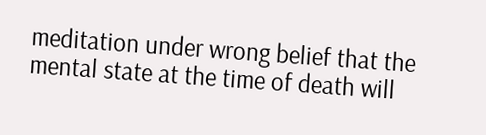meditation under wrong belief that the mental state at the time of death will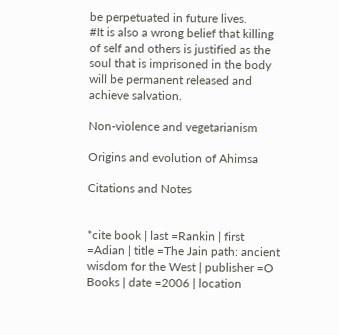be perpetuated in future lives.
#It is also a wrong belief that killing of self and others is justified as the soul that is imprisoned in the body will be permanent released and achieve salvation.

Non-violence and vegetarianism

Origins and evolution of Ahimsa

Citations and Notes


*cite book | last =Rankin | first =Adian | title =The Jain path: ancient wisdom for the West | publisher =O Books | date =2006 | location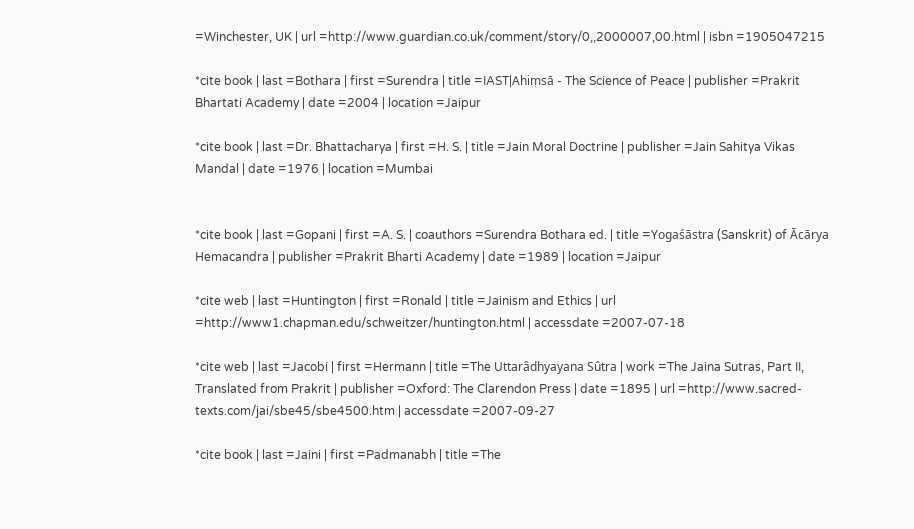=Winchester, UK | url =http://www.guardian.co.uk/comment/story/0,,2000007,00.html | isbn =1905047215

*cite book | last =Bothara | first =Surendra | title =IAST|Ahiṃsā - The Science of Peace | publisher =Prakrit Bhartati Academy | date =2004 | location =Jaipur

*cite book | last =Dr. Bhattacharya | first =H. S. | title =Jain Moral Doctrine | publisher =Jain Sahitya Vikas Mandal | date =1976 | location =Mumbai


*cite book | last =Gopani | first =A. S. | coauthors =Surendra Bothara ed. | title =Yogaśāstra (Sanskrit) of Ācārya Hemacandra | publisher =Prakrit Bharti Academy | date =1989 | location =Jaipur

*cite web | last =Huntington | first =Ronald | title =Jainism and Ethics | url =http://www1.chapman.edu/schweitzer/huntington.html | accessdate =2007-07-18

*cite web | last =Jacobi | first =Hermann | title =The Uttarâdhyayana Sûtra | work =The Jaina Sutras, Part II, Translated from Prakrit | publisher =Oxford: The Clarendon Press | date =1895 | url =http://www.sacred-texts.com/jai/sbe45/sbe4500.htm | accessdate =2007-09-27

*cite book | last =Jaini | first =Padmanabh | title =The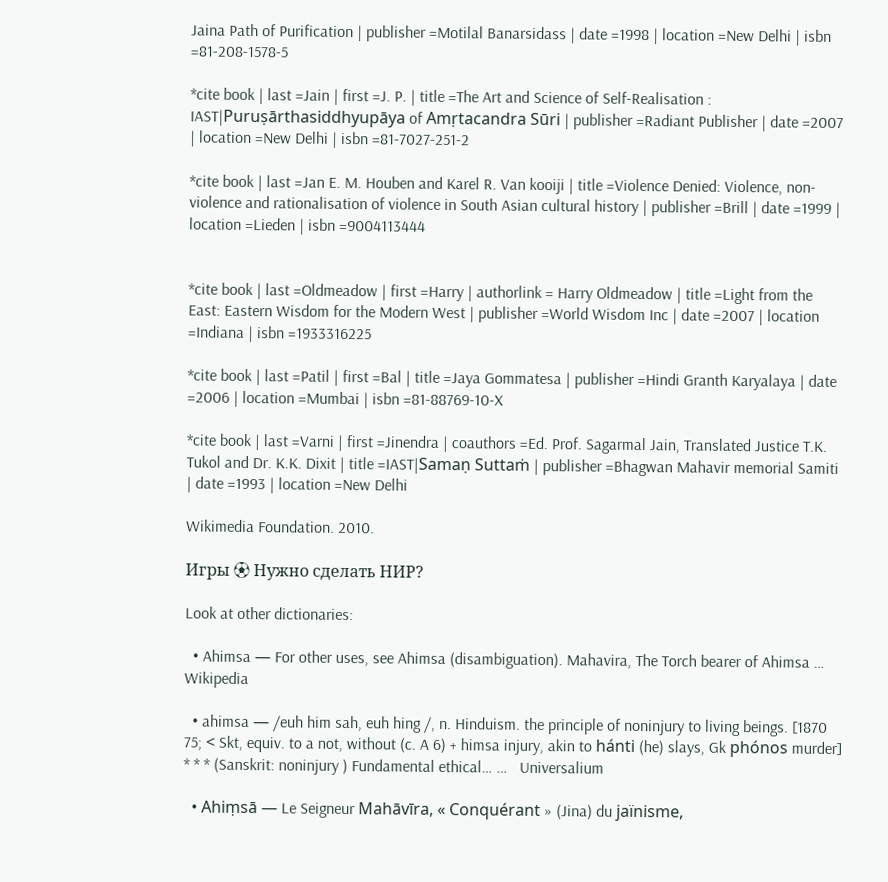Jaina Path of Purification | publisher =Motilal Banarsidass | date =1998 | location =New Delhi | isbn =81-208-1578-5

*cite book | last =Jain | first =J. P. | title =The Art and Science of Self-Realisation : IAST|Puruṣārthasiddhyupāya of Amṛtacandra Sūri | publisher =Radiant Publisher | date =2007 | location =New Delhi | isbn =81-7027-251-2

*cite book | last =Jan E. M. Houben and Karel R. Van kooiji | title =Violence Denied: Violence, non-violence and rationalisation of violence in South Asian cultural history | publisher =Brill | date =1999 | location =Lieden | isbn =9004113444


*cite book | last =Oldmeadow | first =Harry | authorlink = Harry Oldmeadow | title =Light from the East: Eastern Wisdom for the Modern West | publisher =World Wisdom Inc | date =2007 | location =Indiana | isbn =1933316225

*cite book | last =Patil | first =Bal | title =Jaya Gommatesa | publisher =Hindi Granth Karyalaya | date =2006 | location =Mumbai | isbn =81-88769-10-X

*cite book | last =Varni | first =Jinendra | coauthors =Ed. Prof. Sagarmal Jain, Translated Justice T.K. Tukol and Dr. K.K. Dixit | title =IAST|Samaṇ Suttaṁ | publisher =Bhagwan Mahavir memorial Samiti | date =1993 | location =New Delhi

Wikimedia Foundation. 2010.

Игры ⚽ Нужно сделать НИР?

Look at other dictionaries:

  • Ahimsa — For other uses, see Ahimsa (disambiguation). Mahavira, The Torch bearer of Ahimsa …   Wikipedia

  • ahimsa — /euh him sah, euh hing /, n. Hinduism. the principle of noninjury to living beings. [1870 75; < Skt, equiv. to a not, without (c. A 6) + himsa injury, akin to hánti (he) slays, Gk phónos murder] * * * (Sanskrit: noninjury ) Fundamental ethical… …   Universalium

  • Ahiṃsā — Le Seigneur Mahāvīra, « Conquérant » (Jina) du jaïnisme,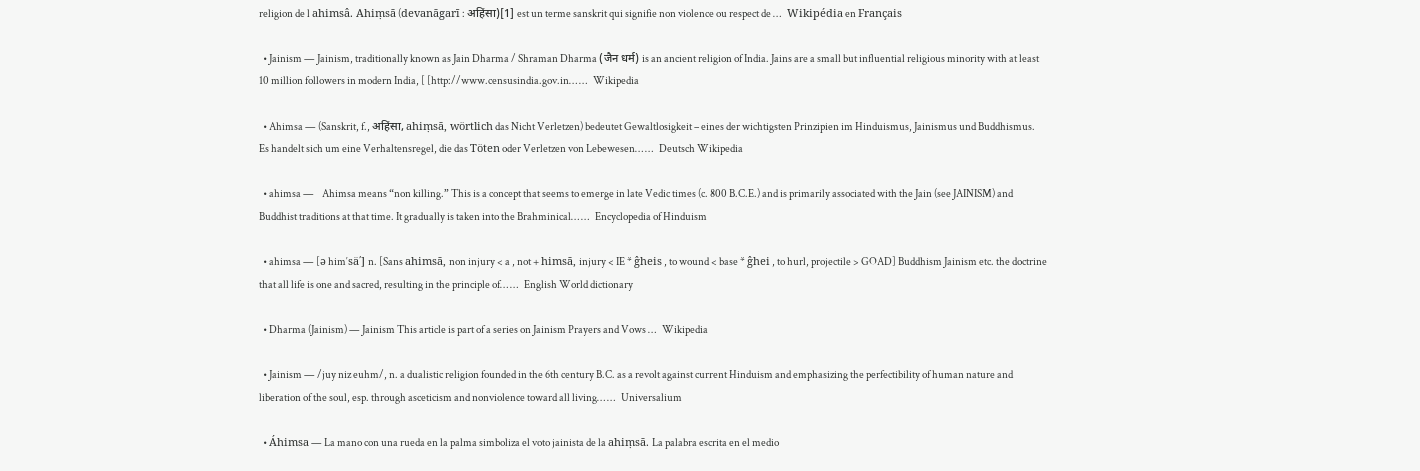religion de l ahimsâ. Ahiṃsā (devanāgarī : अहिंसा)[1] est un terme sanskrit qui signifie non violence ou respect de …   Wikipédia en Français

  • Jainism — Jainism, traditionally known as Jain Dharma / Shraman Dharma (जैन धर्म) is an ancient religion of India. Jains are a small but influential religious minority with at least 10 million followers in modern India, [ [http://www.censusindia.gov.in… …   Wikipedia

  • Ahimsa — (Sanskrit, f., अहिंसा, ahiṃsā, wörtlich das Nicht Verletzen) bedeutet Gewaltlosigkeit – eines der wichtigsten Prinzipien im Hinduismus, Jainismus und Buddhismus. Es handelt sich um eine Verhaltensregel, die das Töten oder Verletzen von Lebewesen… …   Deutsch Wikipedia

  • ahimsa —    Ahimsa means “non killing.” This is a concept that seems to emerge in late Vedic times (c. 800 B.C.E.) and is primarily associated with the Jain (see JAINISM) and Buddhist traditions at that time. It gradually is taken into the Brahminical… …   Encyclopedia of Hinduism

  • ahimsa — [ə him′sä΄] n. [Sans ahimsā, non injury < a , not + himsā, injury < IE * ĝheis , to wound < base * ĝhei , to hurl, projectile > GOAD] Buddhism Jainism etc. the doctrine that all life is one and sacred, resulting in the principle of… …   English World dictionary

  • Dharma (Jainism) — Jainism This article is part of a series on Jainism Prayers and Vows …   Wikipedia

  • Jainism — /juy niz euhm/, n. a dualistic religion founded in the 6th century B.C. as a revolt against current Hinduism and emphasizing the perfectibility of human nature and liberation of the soul, esp. through asceticism and nonviolence toward all living… …   Universalium

  • Áhimsa — La mano con una rueda en la palma simboliza el voto jainista de la ahiṃsā. La palabra escrita en el medio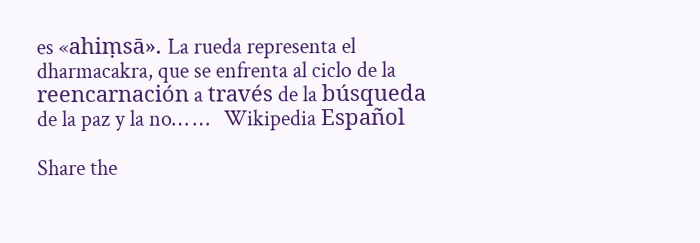es «ahiṃsā». La rueda representa el dharmacakra, que se enfrenta al ciclo de la reencarnación a través de la búsqueda de la paz y la no… …   Wikipedia Español

Share the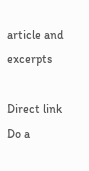article and excerpts

Direct link
Do a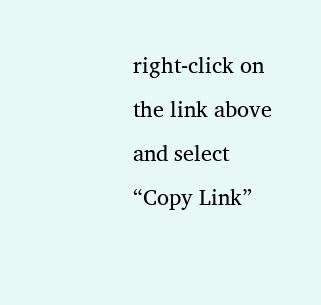right-click on the link above
and select “Copy Link”